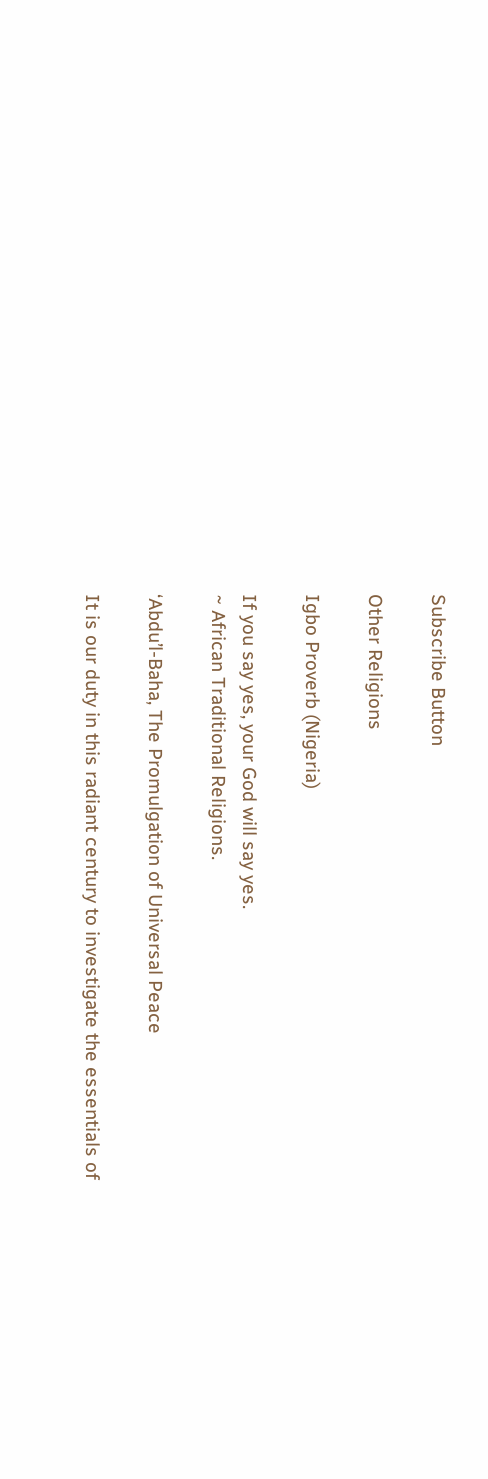Subscribe Button

Other Religions

Igbo Proverb (Nigeria)

If you say yes, your God will say yes.
~ African Traditional Religions.

‘Abdu’l-Baha, The Promulgation of Universal Peace

It is our duty in this radiant century to investigate the essentials of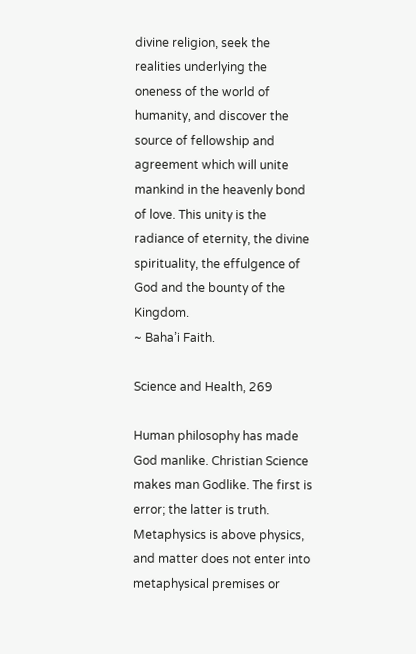divine religion, seek the realities underlying the oneness of the world of humanity, and discover the source of fellowship and agreement which will unite mankind in the heavenly bond of love. This unity is the radiance of eternity, the divine spirituality, the effulgence of God and the bounty of the Kingdom.
~ Baha’i Faith.

Science and Health, 269

Human philosophy has made God manlike. Christian Science makes man Godlike. The first is error; the latter is truth. Metaphysics is above physics, and matter does not enter into metaphysical premises or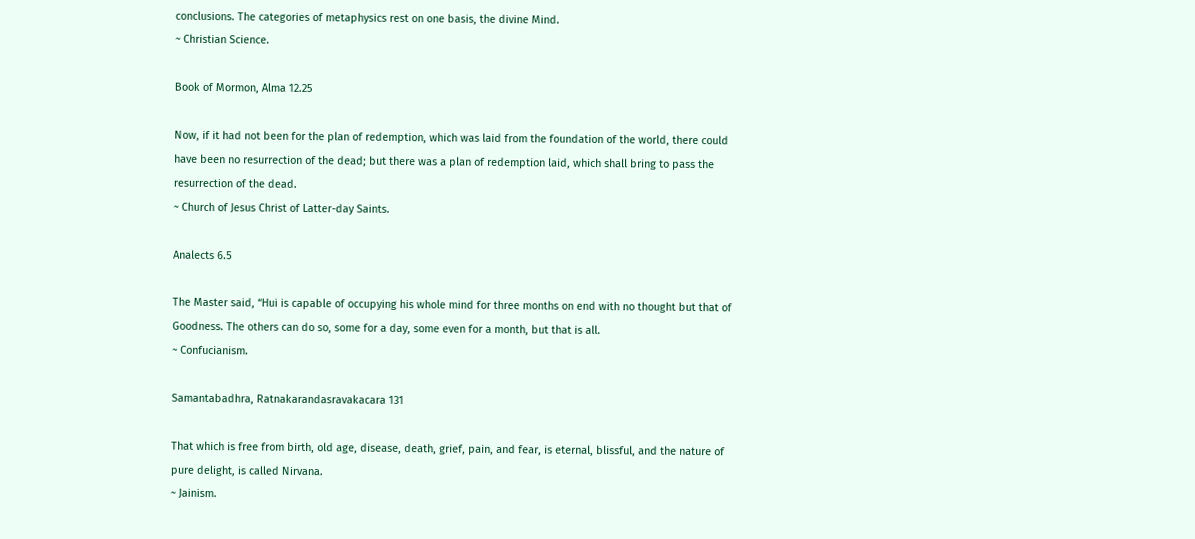conclusions. The categories of metaphysics rest on one basis, the divine Mind.
~ Christian Science.

Book of Mormon, Alma 12.25

Now, if it had not been for the plan of redemption, which was laid from the foundation of the world, there could have been no resurrection of the dead; but there was a plan of redemption laid, which shall bring to pass the resurrection of the dead.
~ Church of Jesus Christ of Latter-day Saints.

Analects 6.5

The Master said, “Hui is capable of occupying his whole mind for three months on end with no thought but that of Goodness. The others can do so, some for a day, some even for a month, but that is all.
~ Confucianism.

Samantabadhra, Ratnakarandasravakacara 131

That which is free from birth, old age, disease, death, grief, pain, and fear, is eternal, blissful, and the nature of pure delight, is called Nirvana.
~ Jainism.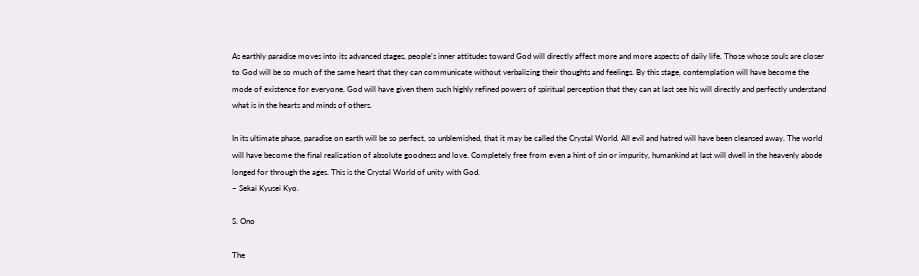As earthly paradise moves into its advanced stages, people’s inner attitudes toward God will directly affect more and more aspects of daily life. Those whose souls are closer to God will be so much of the same heart that they can communicate without verbalizing their thoughts and feelings. By this stage, contemplation will have become the mode of existence for everyone. God will have given them such highly refined powers of spiritual perception that they can at last see his will directly and perfectly understand what is in the hearts and minds of others.

In its ultimate phase, paradise on earth will be so perfect, so unblemished, that it may be called the Crystal World. All evil and hatred will have been cleansed away. The world will have become the final realization of absolute goodness and love. Completely free from even a hint of sin or impurity, humankind at last will dwell in the heavenly abode longed for through the ages. This is the Crystal World of unity with God.
~ Sekai Kyusei Kyo.

S. Ono

The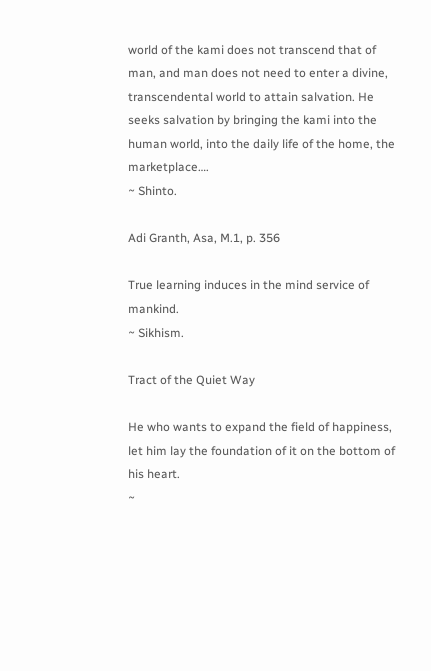world of the kami does not transcend that of man, and man does not need to enter a divine, transcendental world to attain salvation. He seeks salvation by bringing the kami into the human world, into the daily life of the home, the marketplace….
~ Shinto.

Adi Granth, Asa, M.1, p. 356

True learning induces in the mind service of mankind.
~ Sikhism.

Tract of the Quiet Way

He who wants to expand the field of happiness, let him lay the foundation of it on the bottom of his heart.
~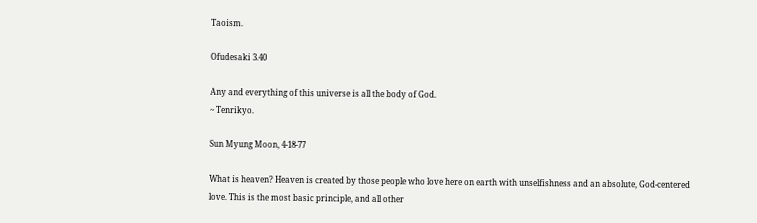Taoism.

Ofudesaki 3.40

Any and everything of this universe is all the body of God.
~ Tenrikyo.

Sun Myung Moon, 4-18-77

What is heaven? Heaven is created by those people who love here on earth with unselfishness and an absolute, God-centered love. This is the most basic principle, and all other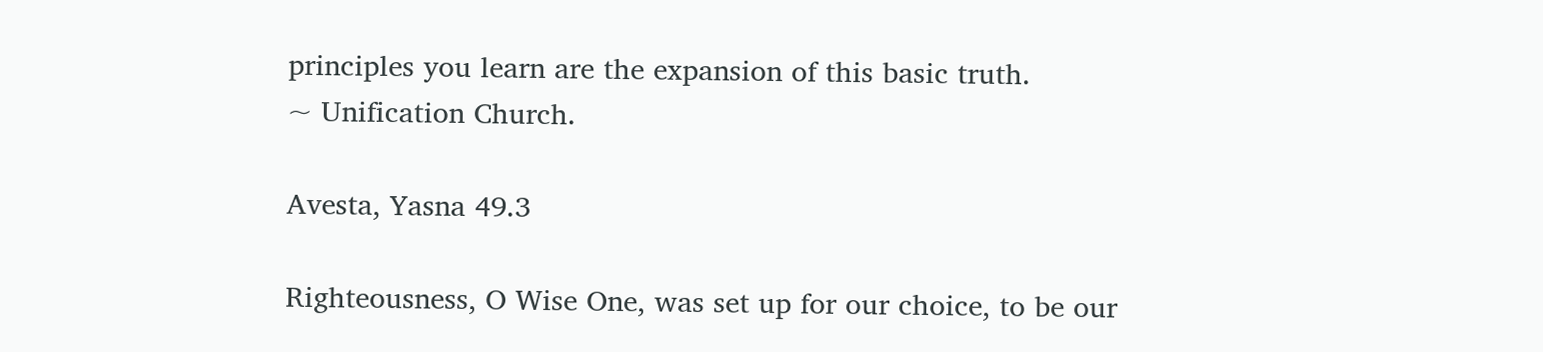principles you learn are the expansion of this basic truth.
~ Unification Church.

Avesta, Yasna 49.3

Righteousness, O Wise One, was set up for our choice, to be our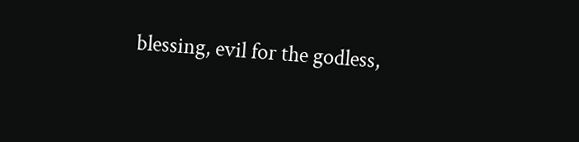blessing, evil for the godless,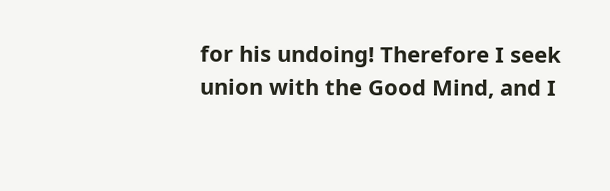for his undoing! Therefore I seek union with the Good Mind, and I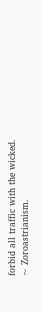forbid all traffic with the wicked.
~ Zoroastrianism.